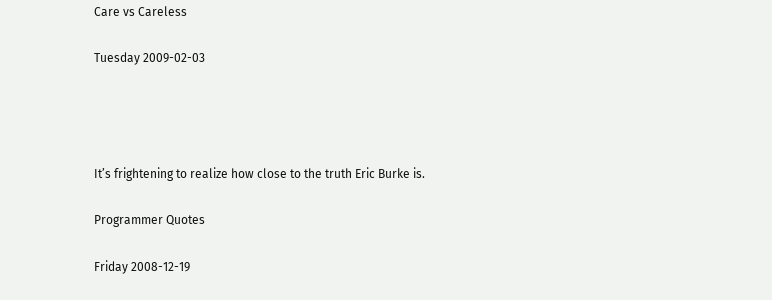Care vs Careless

Tuesday 2009-02-03




It’s frightening to realize how close to the truth Eric Burke is.

Programmer Quotes

Friday 2008-12-19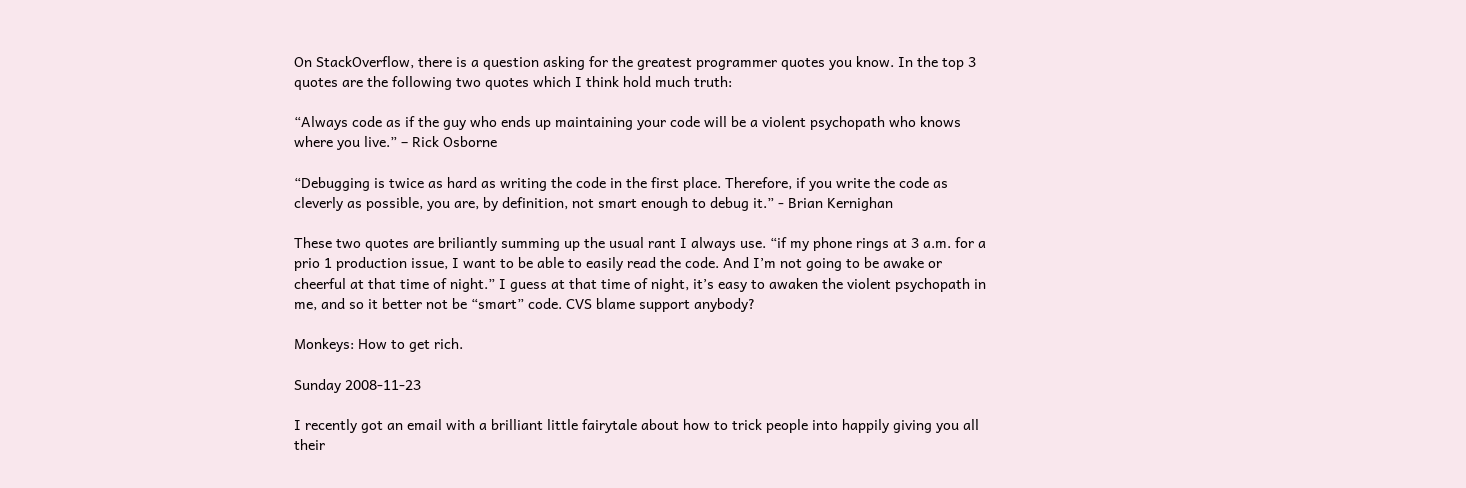On StackOverflow, there is a question asking for the greatest programmer quotes you know. In the top 3 quotes are the following two quotes which I think hold much truth:

“Always code as if the guy who ends up maintaining your code will be a violent psychopath who knows where you live.” – Rick Osborne

“Debugging is twice as hard as writing the code in the first place. Therefore, if you write the code as cleverly as possible, you are, by definition, not smart enough to debug it.” - Brian Kernighan

These two quotes are briliantly summing up the usual rant I always use. “if my phone rings at 3 a.m. for a prio 1 production issue, I want to be able to easily read the code. And I’m not going to be awake or cheerful at that time of night.” I guess at that time of night, it’s easy to awaken the violent psychopath in me, and so it better not be “smart” code. CVS blame support anybody?

Monkeys: How to get rich.

Sunday 2008-11-23

I recently got an email with a brilliant little fairytale about how to trick people into happily giving you all their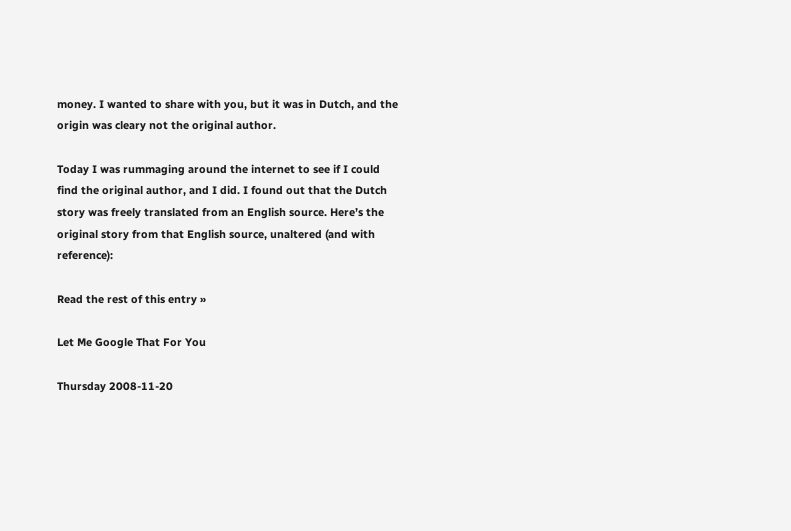money. I wanted to share with you, but it was in Dutch, and the origin was cleary not the original author.

Today I was rummaging around the internet to see if I could find the original author, and I did. I found out that the Dutch story was freely translated from an English source. Here’s the original story from that English source, unaltered (and with reference):

Read the rest of this entry »

Let Me Google That For You

Thursday 2008-11-20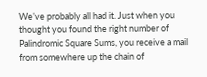We’ve probably all had it. Just when you thought you found the right number of Palindromic Square Sums, you receive a mail from somewhere up the chain of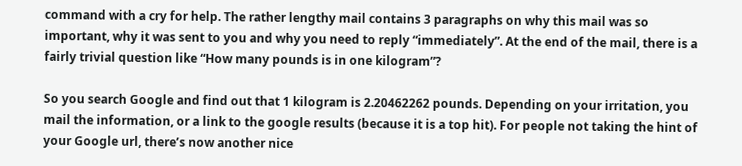command with a cry for help. The rather lengthy mail contains 3 paragraphs on why this mail was so important, why it was sent to you and why you need to reply “immediately”. At the end of the mail, there is a fairly trivial question like “How many pounds is in one kilogram”?

So you search Google and find out that 1 kilogram is 2.20462262 pounds. Depending on your irritation, you mail the information, or a link to the google results (because it is a top hit). For people not taking the hint of your Google url, there’s now another nice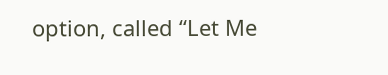option, called “Let Me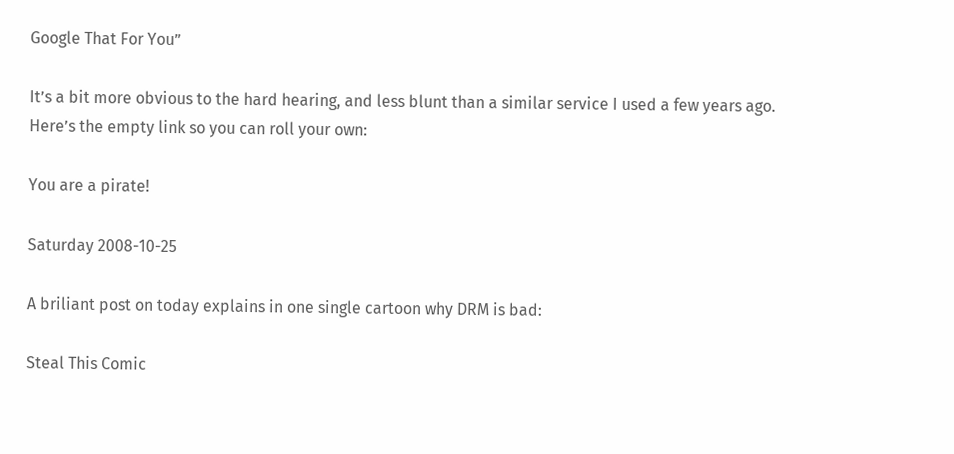Google That For You”

It’s a bit more obvious to the hard hearing, and less blunt than a similar service I used a few years ago. Here’s the empty link so you can roll your own:

You are a pirate!

Saturday 2008-10-25

A briliant post on today explains in one single cartoon why DRM is bad:

Steal This Comic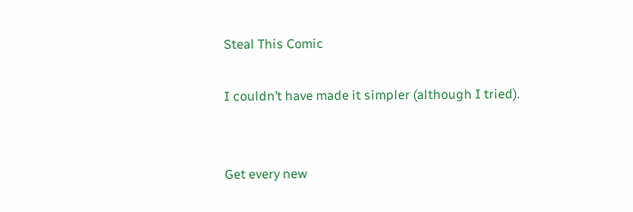Steal This Comic

I couldn’t have made it simpler (although I tried).


Get every new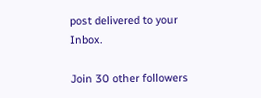post delivered to your Inbox.

Join 30 other followers